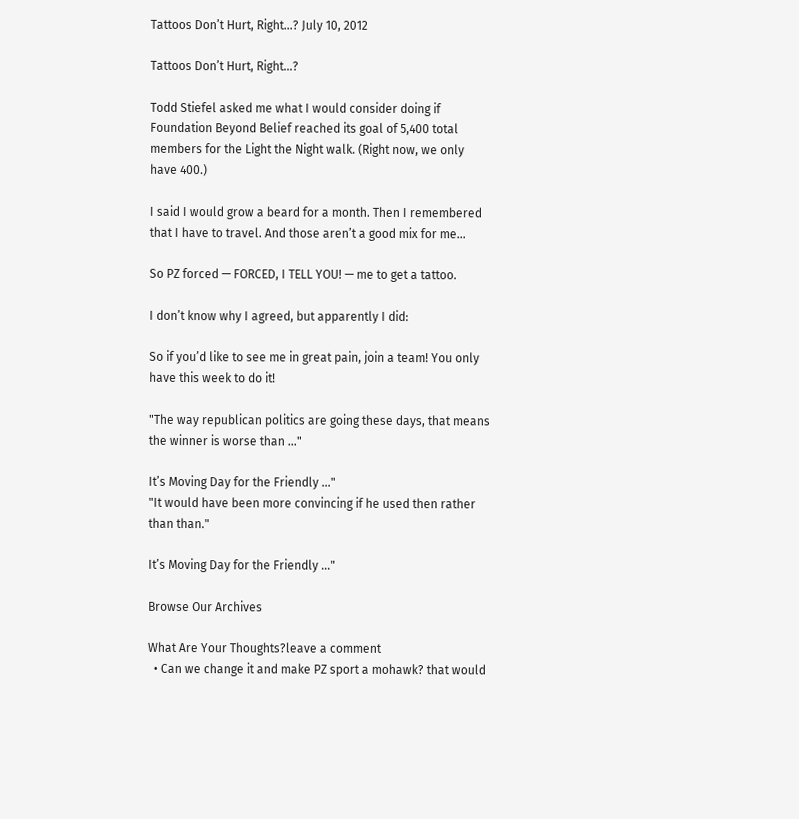Tattoos Don’t Hurt, Right…? July 10, 2012

Tattoos Don’t Hurt, Right…?

Todd Stiefel asked me what I would consider doing if Foundation Beyond Belief reached its goal of 5,400 total members for the Light the Night walk. (Right now, we only have 400.)

I said I would grow a beard for a month. Then I remembered that I have to travel. And those aren’t a good mix for me…

So PZ forced — FORCED, I TELL YOU! — me to get a tattoo.

I don’t know why I agreed, but apparently I did:

So if you’d like to see me in great pain, join a team! You only have this week to do it!

"The way republican politics are going these days, that means the winner is worse than ..."

It’s Moving Day for the Friendly ..."
"It would have been more convincing if he used then rather than than."

It’s Moving Day for the Friendly ..."

Browse Our Archives

What Are Your Thoughts?leave a comment
  • Can we change it and make PZ sport a mohawk? that would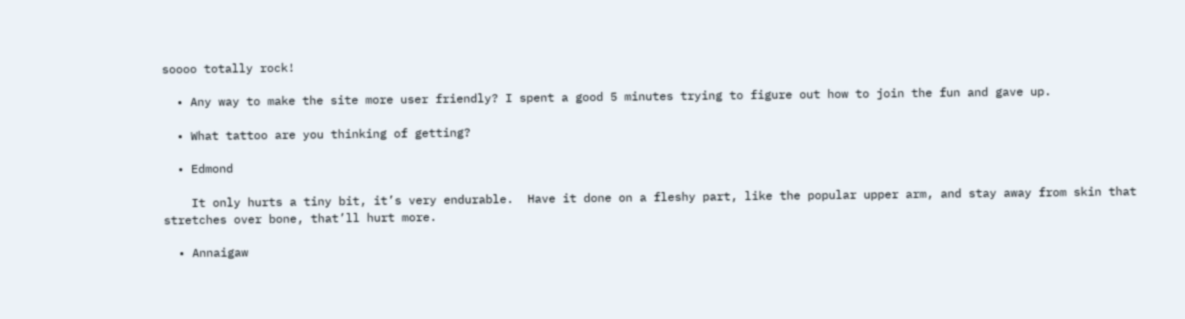soooo totally rock!

  • Any way to make the site more user friendly? I spent a good 5 minutes trying to figure out how to join the fun and gave up.

  • What tattoo are you thinking of getting?

  • Edmond

    It only hurts a tiny bit, it’s very endurable.  Have it done on a fleshy part, like the popular upper arm, and stay away from skin that stretches over bone, that’ll hurt more.

  • Annaigaw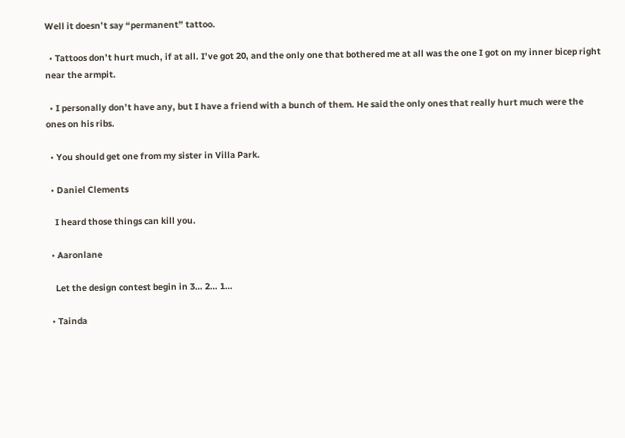Well it doesn’t say “permanent” tattoo.

  • Tattoos don’t hurt much, if at all. I’ve got 20, and the only one that bothered me at all was the one I got on my inner bicep right near the armpit.

  • I personally don’t have any, but I have a friend with a bunch of them. He said the only ones that really hurt much were the ones on his ribs.

  • You should get one from my sister in Villa Park.

  • Daniel Clements

    I heard those things can kill you.

  • Aaronlane

    Let the design contest begin in 3… 2… 1…

  • Tainda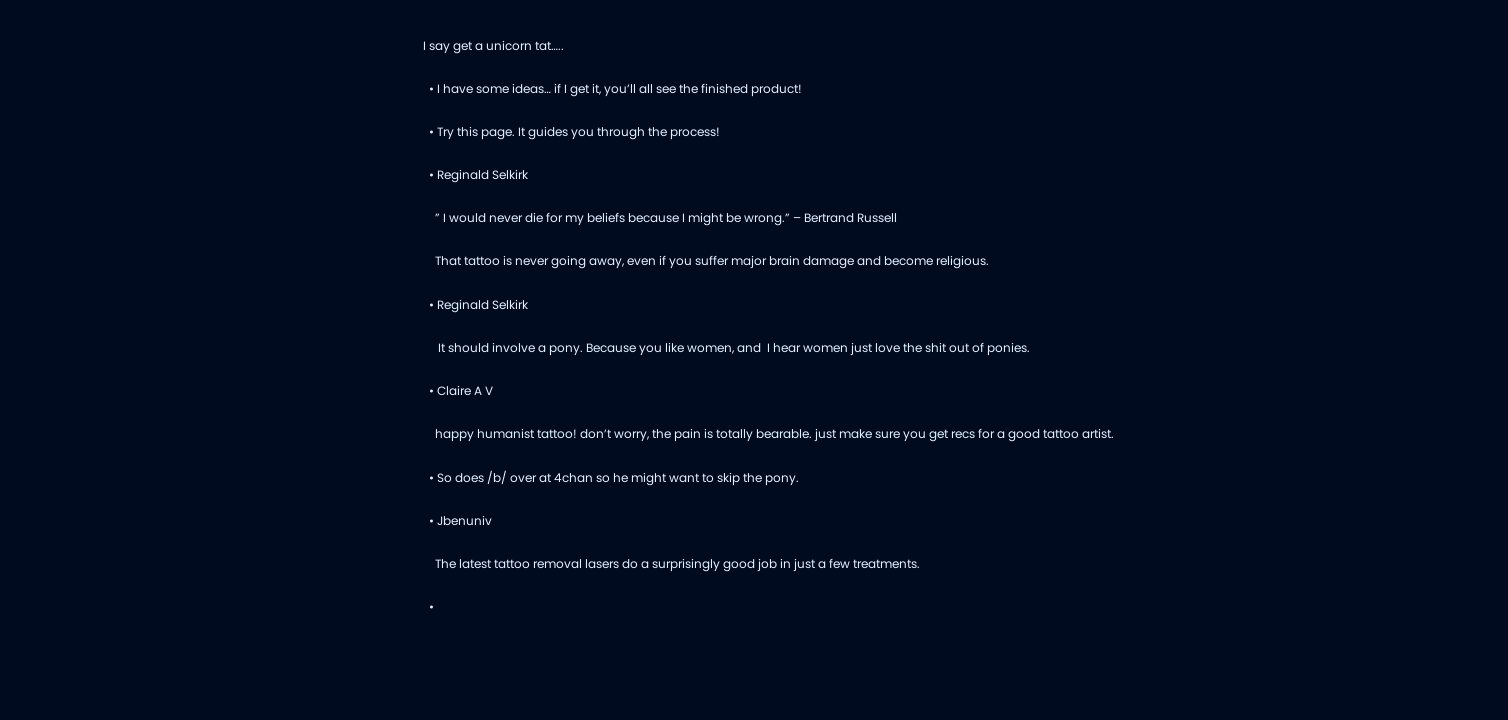I say get a unicorn tat…..

  • I have some ideas… if I get it, you’ll all see the finished product!

  • Try this page. It guides you through the process!

  • Reginald Selkirk

    ” I would never die for my beliefs because I might be wrong.” – Bertrand Russell

    That tattoo is never going away, even if you suffer major brain damage and become religious.

  • Reginald Selkirk

     It should involve a pony. Because you like women, and  I hear women just love the shit out of ponies.

  • Claire A V

    happy humanist tattoo! don’t worry, the pain is totally bearable. just make sure you get recs for a good tattoo artist.

  • So does /b/ over at 4chan so he might want to skip the pony.

  • Jbenuniv

    The latest tattoo removal lasers do a surprisingly good job in just a few treatments.

  •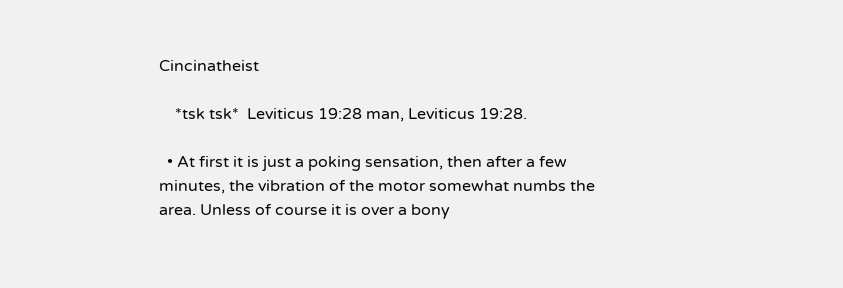Cincinatheist

    *tsk tsk*  Leviticus 19:28 man, Leviticus 19:28.

  • At first it is just a poking sensation, then after a few minutes, the vibration of the motor somewhat numbs the area. Unless of course it is over a bony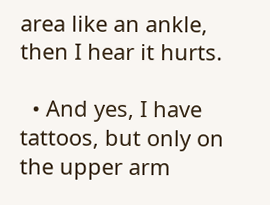area like an ankle, then I hear it hurts.

  • And yes, I have tattoos, but only on the upper arm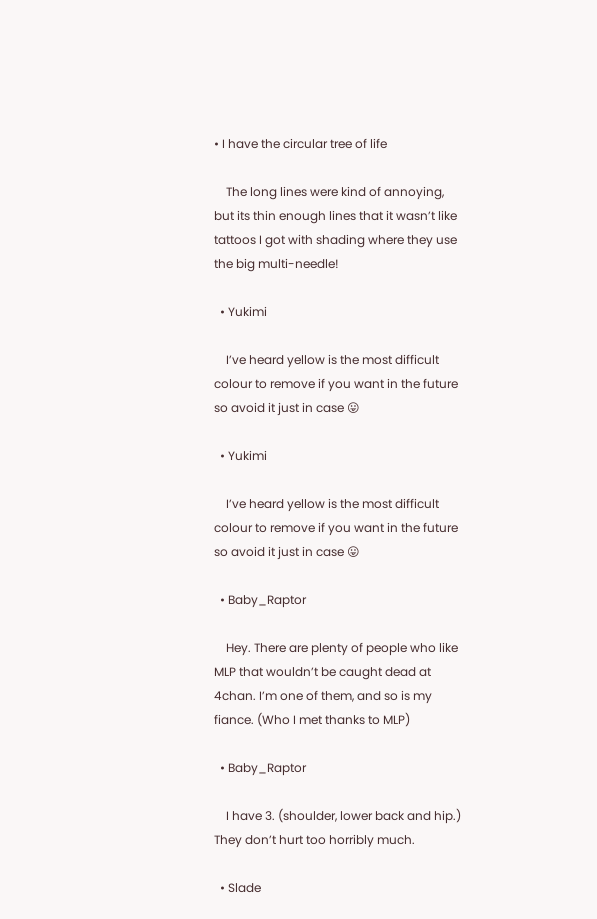• I have the circular tree of life

    The long lines were kind of annoying, but its thin enough lines that it wasn’t like tattoos I got with shading where they use the big multi-needle!

  • Yukimi

    I’ve heard yellow is the most difficult colour to remove if you want in the future so avoid it just in case 😛

  • Yukimi

    I’ve heard yellow is the most difficult colour to remove if you want in the future so avoid it just in case 😛

  • Baby_Raptor

    Hey. There are plenty of people who like MLP that wouldn’t be caught dead at 4chan. I’m one of them, and so is my fiance. (Who I met thanks to MLP)

  • Baby_Raptor

    I have 3. (shoulder, lower back and hip.) They don’t hurt too horribly much.

  • Slade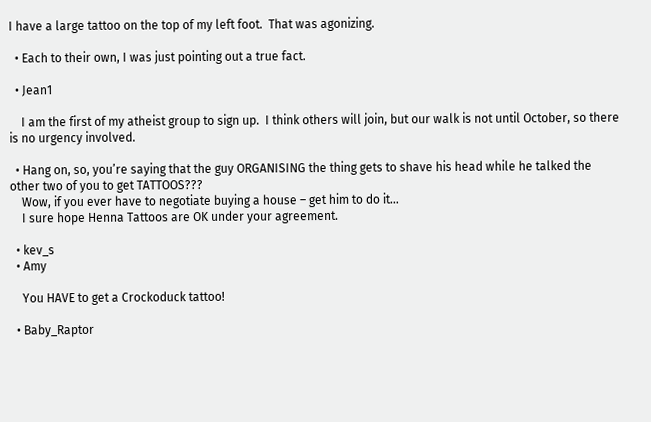I have a large tattoo on the top of my left foot.  That was agonizing.

  • Each to their own, I was just pointing out a true fact.

  • Jean1

    I am the first of my atheist group to sign up.  I think others will join, but our walk is not until October, so there is no urgency involved.

  • Hang on, so, you’re saying that the guy ORGANISING the thing gets to shave his head while he talked the other two of you to get TATTOOS???
    Wow, if you ever have to negotiate buying a house – get him to do it…
    I sure hope Henna Tattoos are OK under your agreement.

  • kev_s
  • Amy

    You HAVE to get a Crockoduck tattoo!

  • Baby_Raptor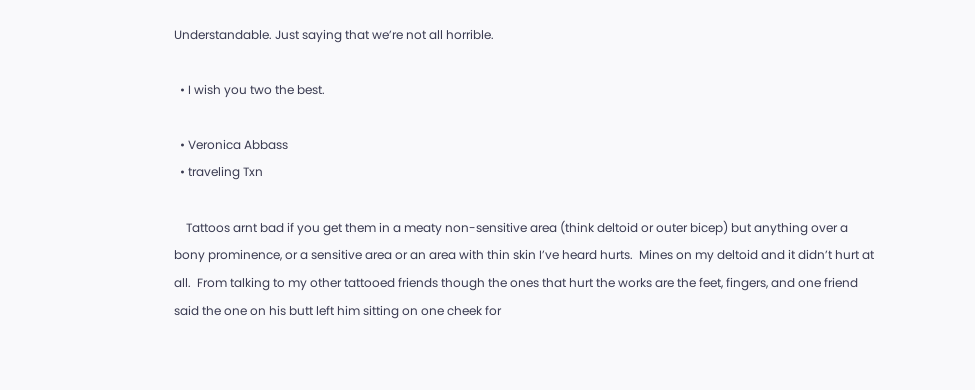Understandable. Just saying that we’re not all horrible.

  • I wish you two the best.

  • Veronica Abbass
  • traveling Txn

    Tattoos arnt bad if you get them in a meaty non-sensitive area (think deltoid or outer bicep) but anything over a bony prominence, or a sensitive area or an area with thin skin I’ve heard hurts.  Mines on my deltoid and it didn’t hurt at all.  From talking to my other tattooed friends though the ones that hurt the works are the feet, fingers, and one friend said the one on his butt left him sitting on one cheek for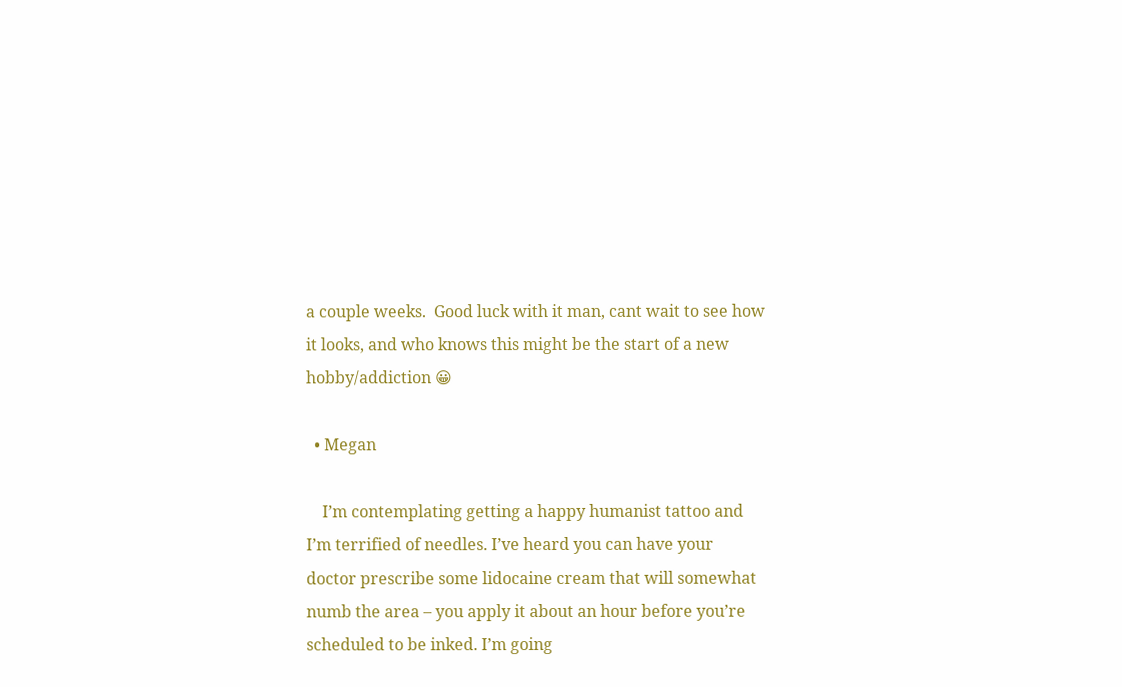a couple weeks.  Good luck with it man, cant wait to see how it looks, and who knows this might be the start of a new hobby/addiction 😀

  • Megan

    I’m contemplating getting a happy humanist tattoo and I’m terrified of needles. I’ve heard you can have your doctor prescribe some lidocaine cream that will somewhat numb the area – you apply it about an hour before you’re scheduled to be inked. I’m going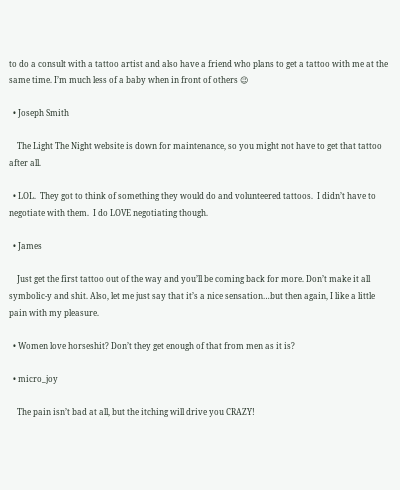to do a consult with a tattoo artist and also have a friend who plans to get a tattoo with me at the same time. I’m much less of a baby when in front of others 😉

  • Joseph Smith

    The Light The Night website is down for maintenance, so you might not have to get that tattoo after all.

  • LOL.  They got to think of something they would do and volunteered tattoos.  I didn’t have to negotiate with them.  I do LOVE negotiating though.

  • James

    Just get the first tattoo out of the way and you’ll be coming back for more. Don’t make it all symbolic-y and shit. Also, let me just say that it’s a nice sensation…but then again, I like a little pain with my pleasure.

  • Women love horseshit? Don’t they get enough of that from men as it is?

  • micro_joy

    The pain isn’t bad at all, but the itching will drive you CRAZY!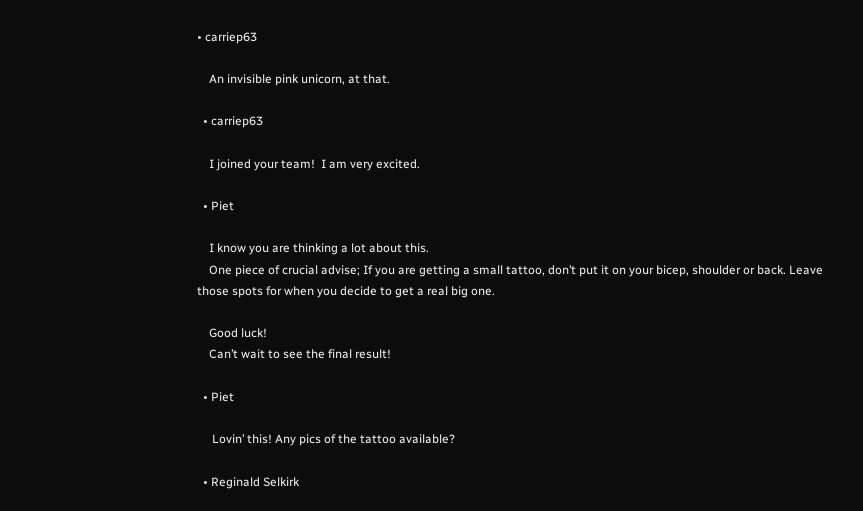• carriep63

    An invisible pink unicorn, at that.

  • carriep63

    I joined your team!  I am very excited.

  • Piet

    I know you are thinking a lot about this.
    One piece of crucial advise; If you are getting a small tattoo, don’t put it on your bicep, shoulder or back. Leave those spots for when you decide to get a real big one.

    Good luck!
    Can’t wait to see the final result!

  • Piet

     Lovin’ this! Any pics of the tattoo available?

  • Reginald Selkirk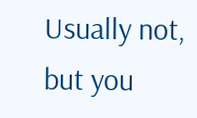Usually not, but you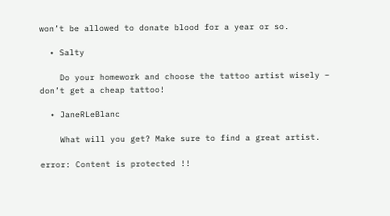won’t be allowed to donate blood for a year or so.

  • Salty

    Do your homework and choose the tattoo artist wisely – don’t get a cheap tattoo!

  • JaneRLeBlanc

    What will you get? Make sure to find a great artist.

error: Content is protected !!